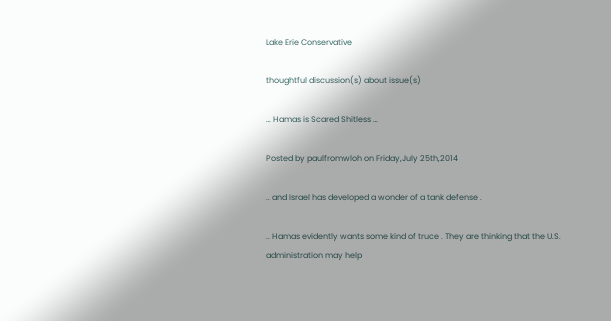Lake Erie Conservative

thoughtful discussion(s) about issue(s)

… Hamas is Scared Shitless …

Posted by paulfromwloh on Friday,July 25th,2014

.. and Israel has developed a wonder of a tank defense .

.. Hamas evidently wants some kind of truce . They are thinking that the U.S. administration may help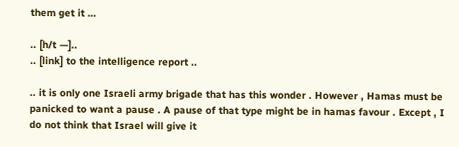them get it …

.. [h/t —]..
.. [link] to the intelligence report ..

.. it is only one Israeli army brigade that has this wonder . However , Hamas must be panicked to want a pause . A pause of that type might be in hamas favour . Except , I do not think that Israel will give it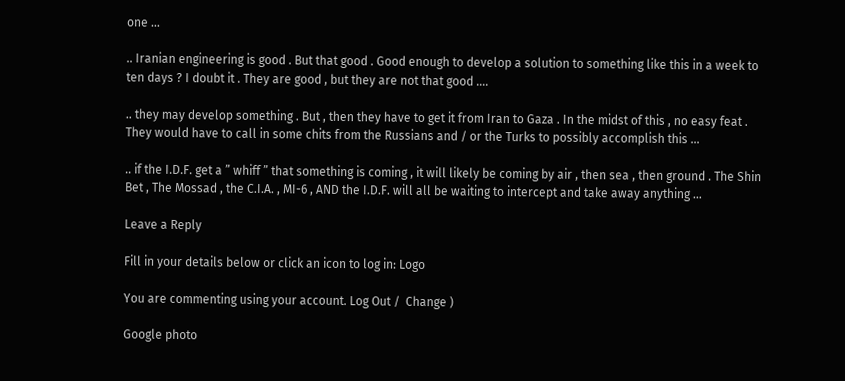one …

.. Iranian engineering is good . But that good . Good enough to develop a solution to something like this in a week to ten days ? I doubt it . They are good , but they are not that good ….

.. they may develop something . But , then they have to get it from Iran to Gaza . In the midst of this , no easy feat . They would have to call in some chits from the Russians and / or the Turks to possibly accomplish this …

.. if the I.D.F. get a ” whiff ” that something is coming , it will likely be coming by air , then sea , then ground . The Shin Bet , The Mossad , the C.I.A. , MI-6 , AND the I.D.F. will all be waiting to intercept and take away anything …

Leave a Reply

Fill in your details below or click an icon to log in: Logo

You are commenting using your account. Log Out /  Change )

Google photo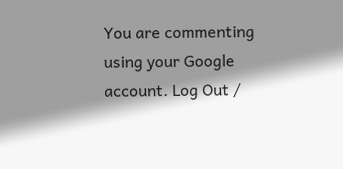You are commenting using your Google account. Log Out /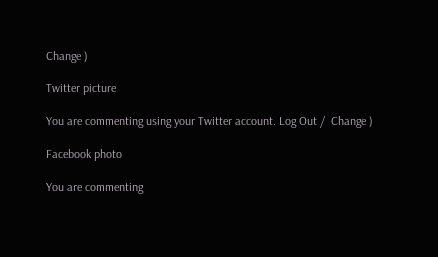Change )

Twitter picture

You are commenting using your Twitter account. Log Out /  Change )

Facebook photo

You are commenting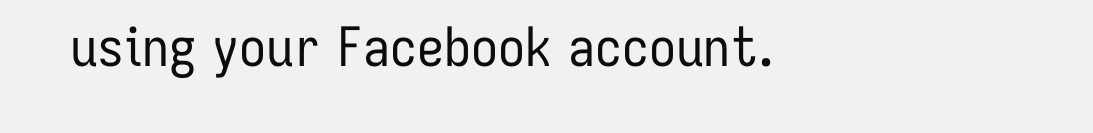using your Facebook account.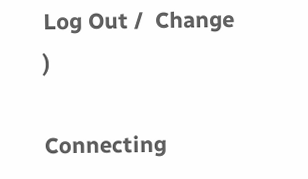Log Out /  Change )

Connecting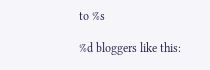to %s

%d bloggers like this: